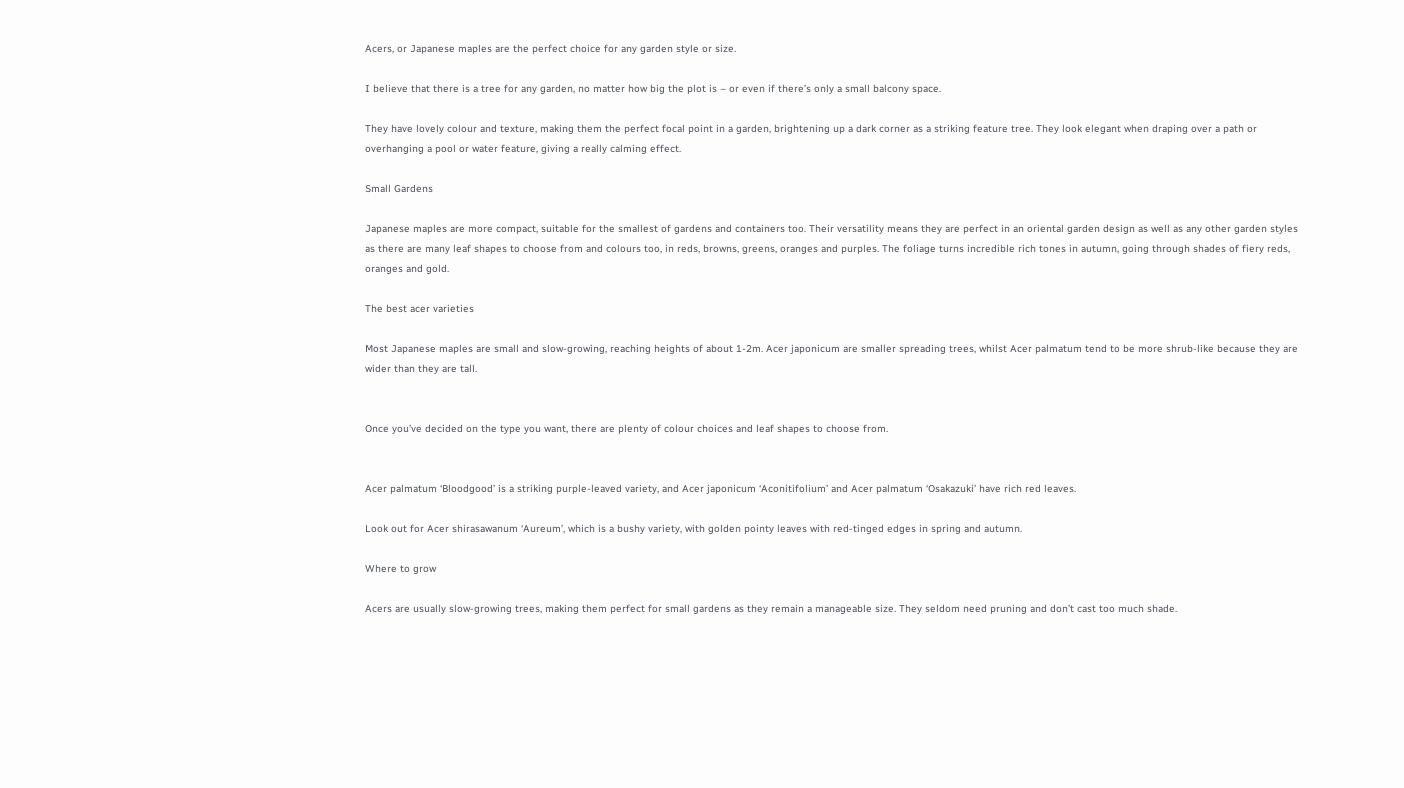Acers, or Japanese maples are the perfect choice for any garden style or size.

I believe that there is a tree for any garden, no matter how big the plot is – or even if there’s only a small balcony space.

They have lovely colour and texture, making them the perfect focal point in a garden, brightening up a dark corner as a striking feature tree. They look elegant when draping over a path or overhanging a pool or water feature, giving a really calming effect.

Small Gardens

Japanese maples are more compact, suitable for the smallest of gardens and containers too. Their versatility means they are perfect in an oriental garden design as well as any other garden styles as there are many leaf shapes to choose from and colours too, in reds, browns, greens, oranges and purples. The foliage turns incredible rich tones in autumn, going through shades of fiery reds, oranges and gold.

The best acer varieties

Most Japanese maples are small and slow-growing, reaching heights of about 1-2m. Acer japonicum are smaller spreading trees, whilst Acer palmatum tend to be more shrub-like because they are wider than they are tall.


Once you’ve decided on the type you want, there are plenty of colour choices and leaf shapes to choose from.


Acer palmatum ‘Bloodgood’ is a striking purple-leaved variety, and Acer japonicum ‘Aconitifolium’ and Acer palmatum ‘Osakazuki’ have rich red leaves.

Look out for Acer shirasawanum ‘Aureum’, which is a bushy variety, with golden pointy leaves with red-tinged edges in spring and autumn.

Where to grow

Acers are usually slow-growing trees, making them perfect for small gardens as they remain a manageable size. They seldom need pruning and don’t cast too much shade.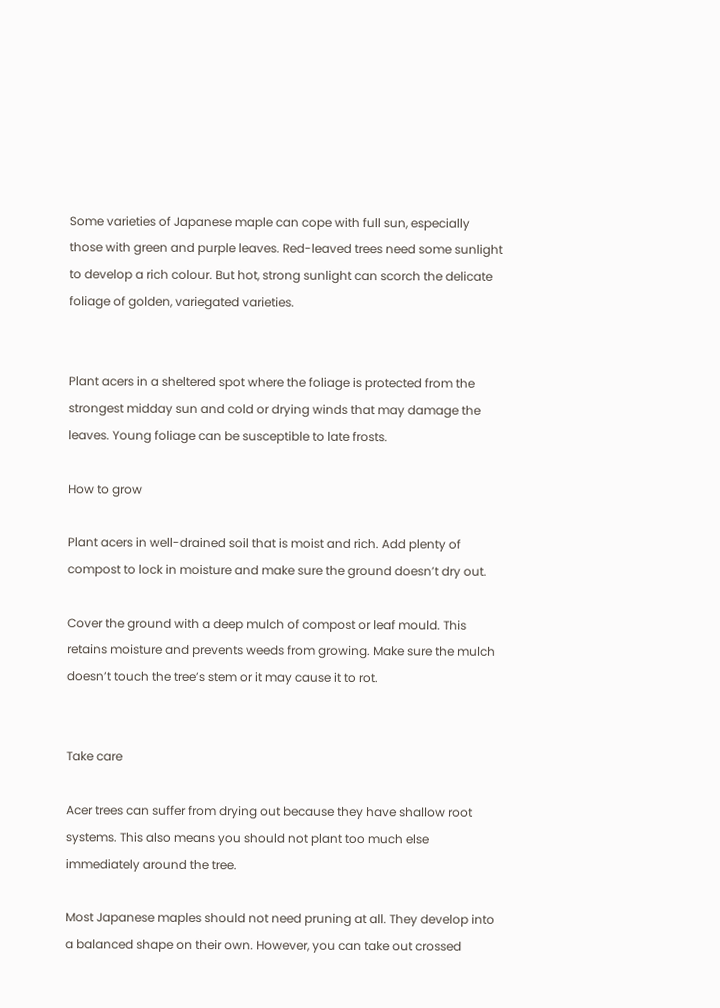Some varieties of Japanese maple can cope with full sun, especially those with green and purple leaves. Red-leaved trees need some sunlight to develop a rich colour. But hot, strong sunlight can scorch the delicate foliage of golden, variegated varieties.


Plant acers in a sheltered spot where the foliage is protected from the strongest midday sun and cold or drying winds that may damage the leaves. Young foliage can be susceptible to late frosts.

How to grow

Plant acers in well-drained soil that is moist and rich. Add plenty of compost to lock in moisture and make sure the ground doesn’t dry out.

Cover the ground with a deep mulch of compost or leaf mould. This retains moisture and prevents weeds from growing. Make sure the mulch doesn’t touch the tree’s stem or it may cause it to rot.


Take care

Acer trees can suffer from drying out because they have shallow root systems. This also means you should not plant too much else immediately around the tree.

Most Japanese maples should not need pruning at all. They develop into a balanced shape on their own. However, you can take out crossed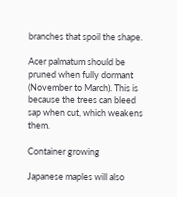branches that spoil the shape.

Acer palmatum should be pruned when fully dormant (November to March). This is because the trees can bleed sap when cut, which weakens them.

Container growing

Japanese maples will also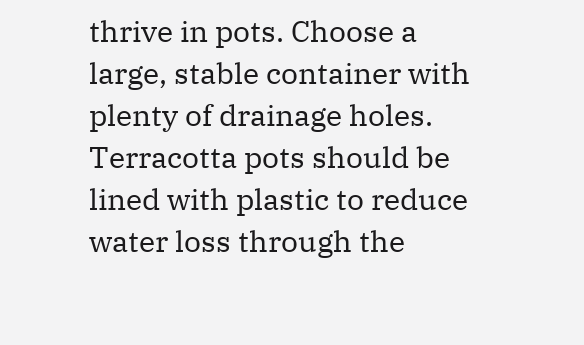thrive in pots. Choose a large, stable container with plenty of drainage holes. Terracotta pots should be lined with plastic to reduce water loss through the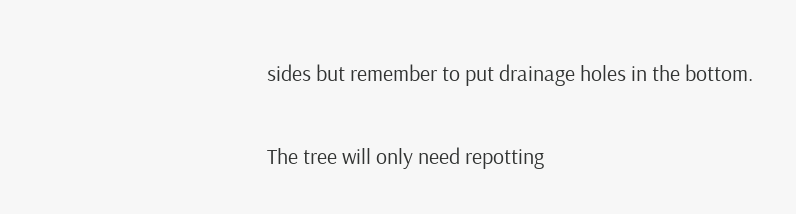sides but remember to put drainage holes in the bottom.

The tree will only need repotting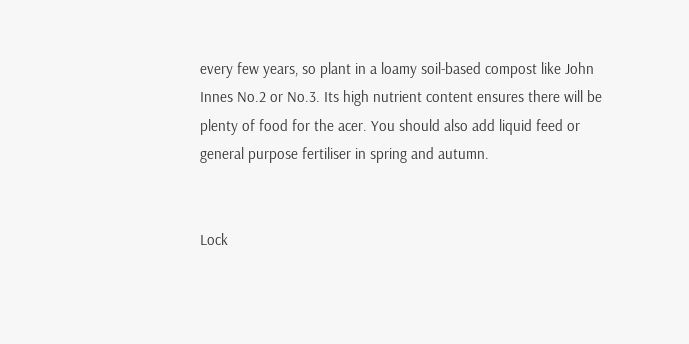every few years, so plant in a loamy soil-based compost like John Innes No.2 or No.3. Its high nutrient content ensures there will be plenty of food for the acer. You should also add liquid feed or general purpose fertiliser in spring and autumn.


Lock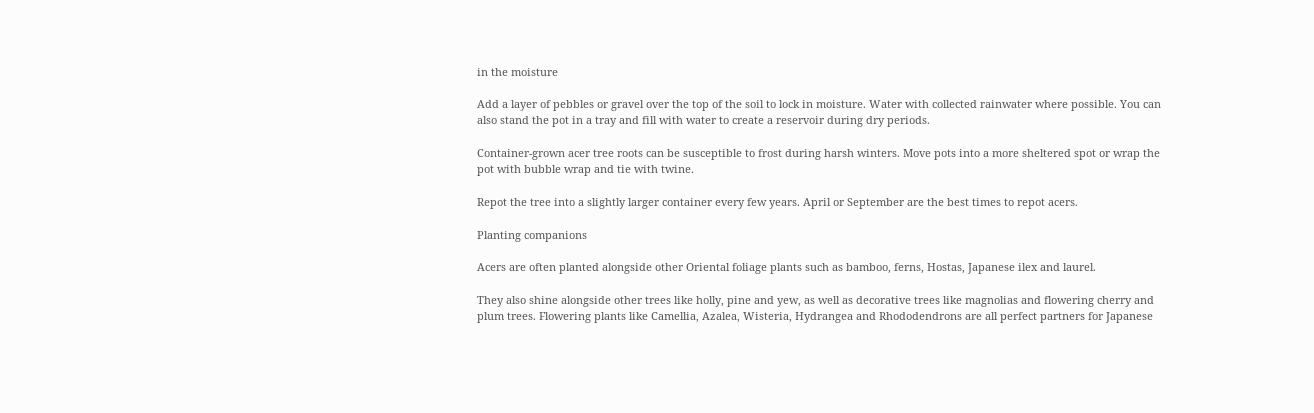in the moisture

Add a layer of pebbles or gravel over the top of the soil to lock in moisture. Water with collected rainwater where possible. You can also stand the pot in a tray and fill with water to create a reservoir during dry periods.

Container-grown acer tree roots can be susceptible to frost during harsh winters. Move pots into a more sheltered spot or wrap the pot with bubble wrap and tie with twine.

Repot the tree into a slightly larger container every few years. April or September are the best times to repot acers.

Planting companions

Acers are often planted alongside other Oriental foliage plants such as bamboo, ferns, Hostas, Japanese ilex and laurel.

They also shine alongside other trees like holly, pine and yew, as well as decorative trees like magnolias and flowering cherry and plum trees. Flowering plants like Camellia, Azalea, Wisteria, Hydrangea and Rhododendrons are all perfect partners for Japanese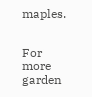maples.


For more garden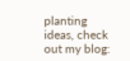planting ideas, check out my blog: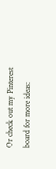Or check out my Pinterest board for more ideas: